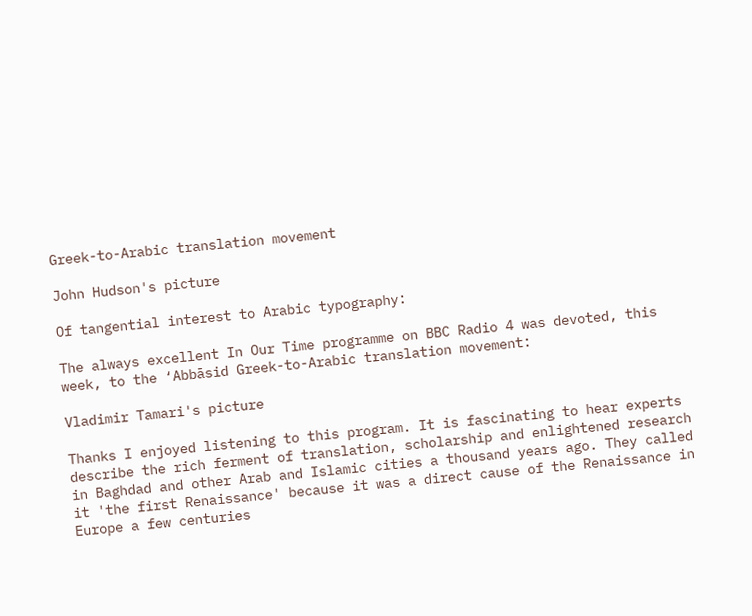Greek-to-Arabic translation movement

John Hudson's picture

Of tangential interest to Arabic typography:

The always excellent In Our Time programme on BBC Radio 4 was devoted, this week, to the ‘Abbāsid Greek-to-Arabic translation movement:

Vladimir Tamari's picture

Thanks I enjoyed listening to this program. It is fascinating to hear experts describe the rich ferment of translation, scholarship and enlightened research in Baghdad and other Arab and Islamic cities a thousand years ago. They called it 'the first Renaissance' because it was a direct cause of the Renaissance in Europe a few centuries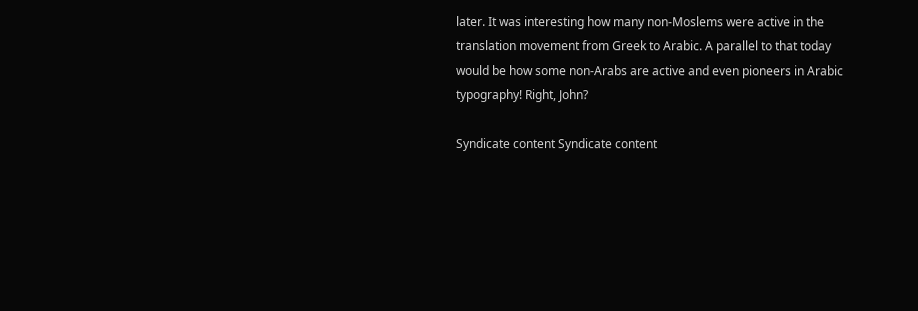later. It was interesting how many non-Moslems were active in the translation movement from Greek to Arabic. A parallel to that today would be how some non-Arabs are active and even pioneers in Arabic typography! Right, John?

Syndicate content Syndicate content